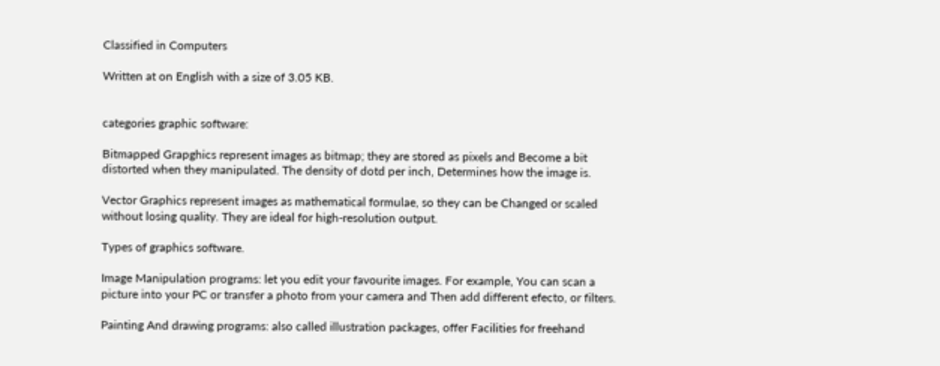Classified in Computers

Written at on English with a size of 3.05 KB.


categories graphic software:

Bitmapped Grapghics represent images as bitmap; they are stored as pixels and Become a bit distorted when they manipulated. The density of dotd per inch, Determines how the image is.

Vector Graphics represent images as mathematical formulae, so they can be Changed or scaled without losing quality. They are ideal for high-resolution output.

Types of graphics software.

Image Manipulation programs: let you edit your favourite images. For example, You can scan a picture into your PC or transfer a photo from your camera and Then add different efecto, or filters.

Painting And drawing programs: also called illustration packages, offer Facilities for freehand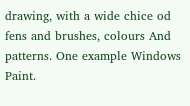drawing, with a wide chice od fens and brushes, colours And patterns. One example Windows Paint.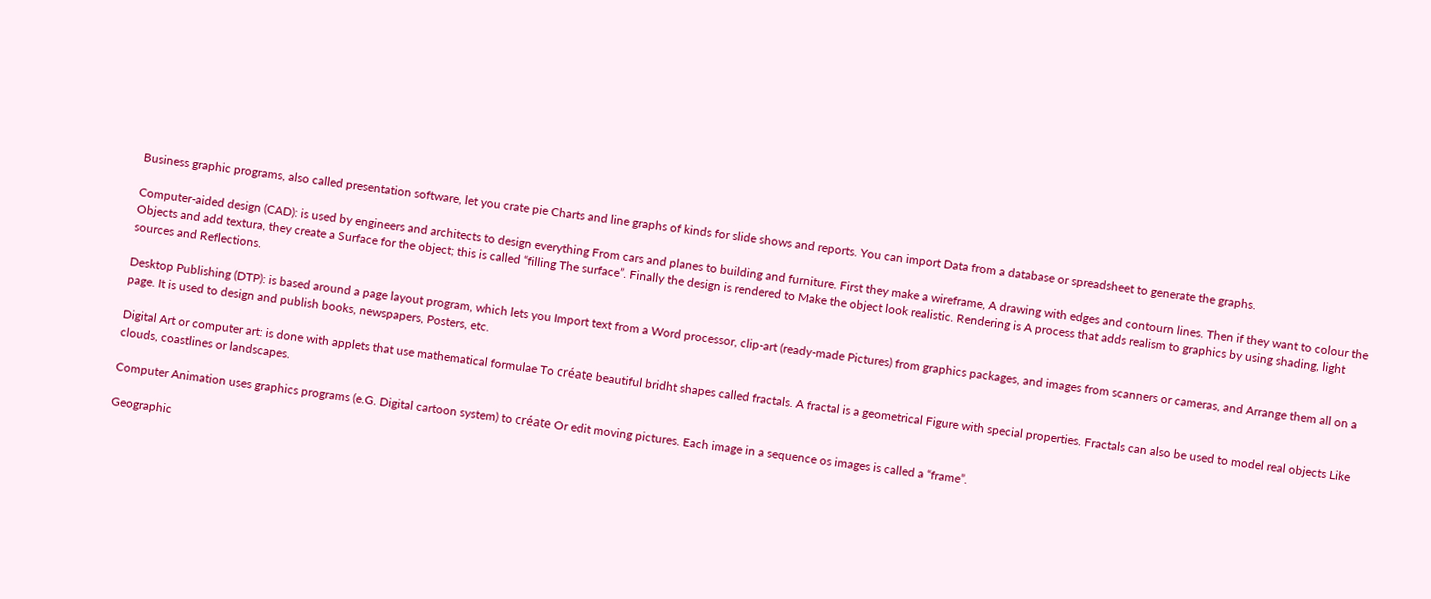Business graphic programs, also called presentation software, let you crate pie Charts and line graphs of kinds for slide shows and reports. You can import Data from a database or spreadsheet to generate the graphs.

Computer-aided design (CAD): is used by engineers and architects to design everything From cars and planes to building and furniture. First they make a wireframe, A drawing with edges and contourn lines. Then if they want to colour the Objects and add textura, they create a Surface for the object; this is called “filling The surface”. Finally the design is rendered to Make the object look realistic. Rendering is A process that adds realism to graphics by using shading, light sources and Reflections.

Desktop Publishing (DTP): is based around a page layout program, which lets you Import text from a Word processor, clip-art (ready-made Pictures) from graphics packages, and images from scanners or cameras, and Arrange them all on a page. It is used to design and publish books, newspapers, Posters, etc.

Digital Art or computer art: is done with applets that use mathematical formulae To créate beautiful bridht shapes called fractals. A fractal is a geometrical Figure with special properties. Fractals can also be used to model real objects Like clouds, coastlines or landscapes.

Computer Animation uses graphics programs (e.G. Digital cartoon system) to créate Or edit moving pictures. Each image in a sequence os images is called a “frame”.

Geographic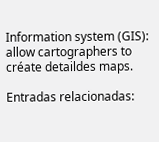Information system (GIS): allow cartographers to créate detaildes maps.

Entradas relacionadas: